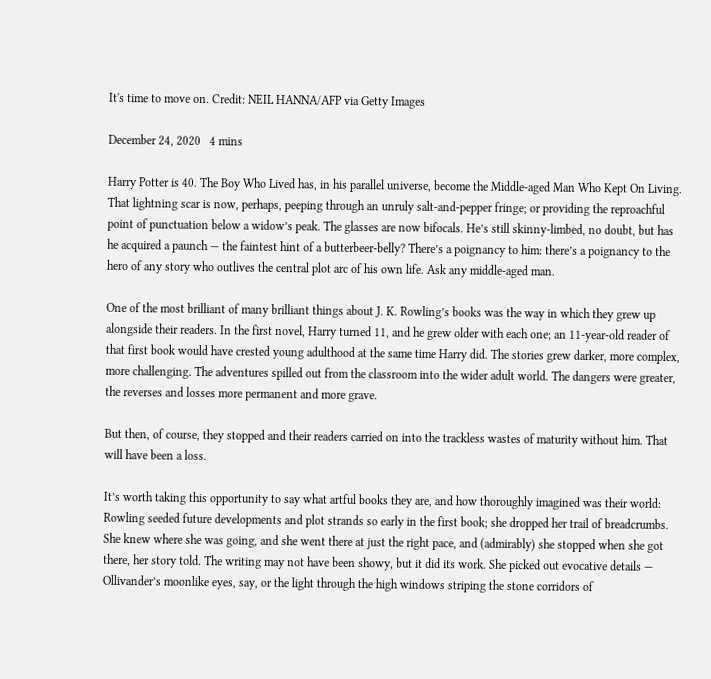It's time to move on. Credit: NEIL HANNA/AFP via Getty Images

December 24, 2020   4 mins

Harry Potter is 40. The Boy Who Lived has, in his parallel universe, become the Middle-aged Man Who Kept On Living. That lightning scar is now, perhaps, peeping through an unruly salt-and-pepper fringe; or providing the reproachful point of punctuation below a widow’s peak. The glasses are now bifocals. He’s still skinny-limbed, no doubt, but has he acquired a paunch — the faintest hint of a butterbeer-belly? There’s a poignancy to him: there’s a poignancy to the hero of any story who outlives the central plot arc of his own life. Ask any middle-aged man.

One of the most brilliant of many brilliant things about J. K. Rowling’s books was the way in which they grew up alongside their readers. In the first novel, Harry turned 11, and he grew older with each one; an 11-year-old reader of that first book would have crested young adulthood at the same time Harry did. The stories grew darker, more complex, more challenging. The adventures spilled out from the classroom into the wider adult world. The dangers were greater, the reverses and losses more permanent and more grave.

But then, of course, they stopped and their readers carried on into the trackless wastes of maturity without him. That will have been a loss.

It’s worth taking this opportunity to say what artful books they are, and how thoroughly imagined was their world: Rowling seeded future developments and plot strands so early in the first book; she dropped her trail of breadcrumbs. She knew where she was going, and she went there at just the right pace, and (admirably) she stopped when she got there, her story told. The writing may not have been showy, but it did its work. She picked out evocative details — Ollivander’s moonlike eyes, say, or the light through the high windows striping the stone corridors of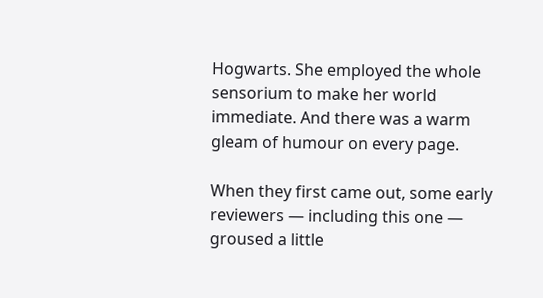Hogwarts. She employed the whole sensorium to make her world immediate. And there was a warm gleam of humour on every page.

When they first came out, some early reviewers — including this one — groused a little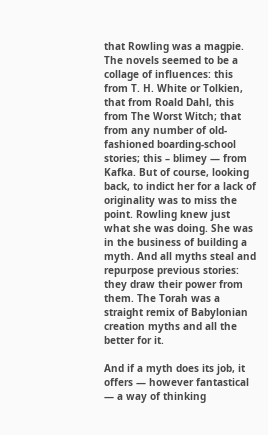that Rowling was a magpie. The novels seemed to be a collage of influences: this from T. H. White or Tolkien, that from Roald Dahl, this from The Worst Witch; that from any number of old-fashioned boarding-school stories; this – blimey — from Kafka. But of course, looking back, to indict her for a lack of originality was to miss the point. Rowling knew just what she was doing. She was in the business of building a myth. And all myths steal and repurpose previous stories: they draw their power from them. The Torah was a straight remix of Babylonian creation myths and all the better for it.

And if a myth does its job, it offers — however fantastical — a way of thinking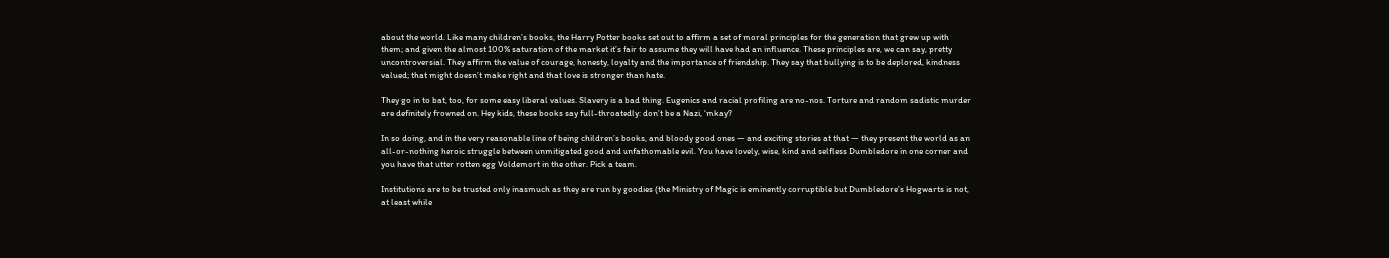about the world. Like many children’s books, the Harry Potter books set out to affirm a set of moral principles for the generation that grew up with them; and given the almost 100% saturation of the market it’s fair to assume they will have had an influence. These principles are, we can say, pretty uncontroversial. They affirm the value of courage, honesty, loyalty and the importance of friendship. They say that bullying is to be deplored, kindness valued; that might doesn’t make right and that love is stronger than hate.

They go in to bat, too, for some easy liberal values. Slavery is a bad thing. Eugenics and racial profiling are no-nos. Torture and random sadistic murder are definitely frowned on. Hey kids, these books say full-throatedly: don’t be a Nazi, ‘mkay?

In so doing, and in the very reasonable line of being children’s books, and bloody good ones — and exciting stories at that — they present the world as an all-or-nothing heroic struggle between unmitigated good and unfathomable evil. You have lovely, wise, kind and selfless Dumbledore in one corner and you have that utter rotten egg Voldemort in the other. Pick a team.

Institutions are to be trusted only inasmuch as they are run by goodies (the Ministry of Magic is eminently corruptible but Dumbledore’s Hogwarts is not, at least while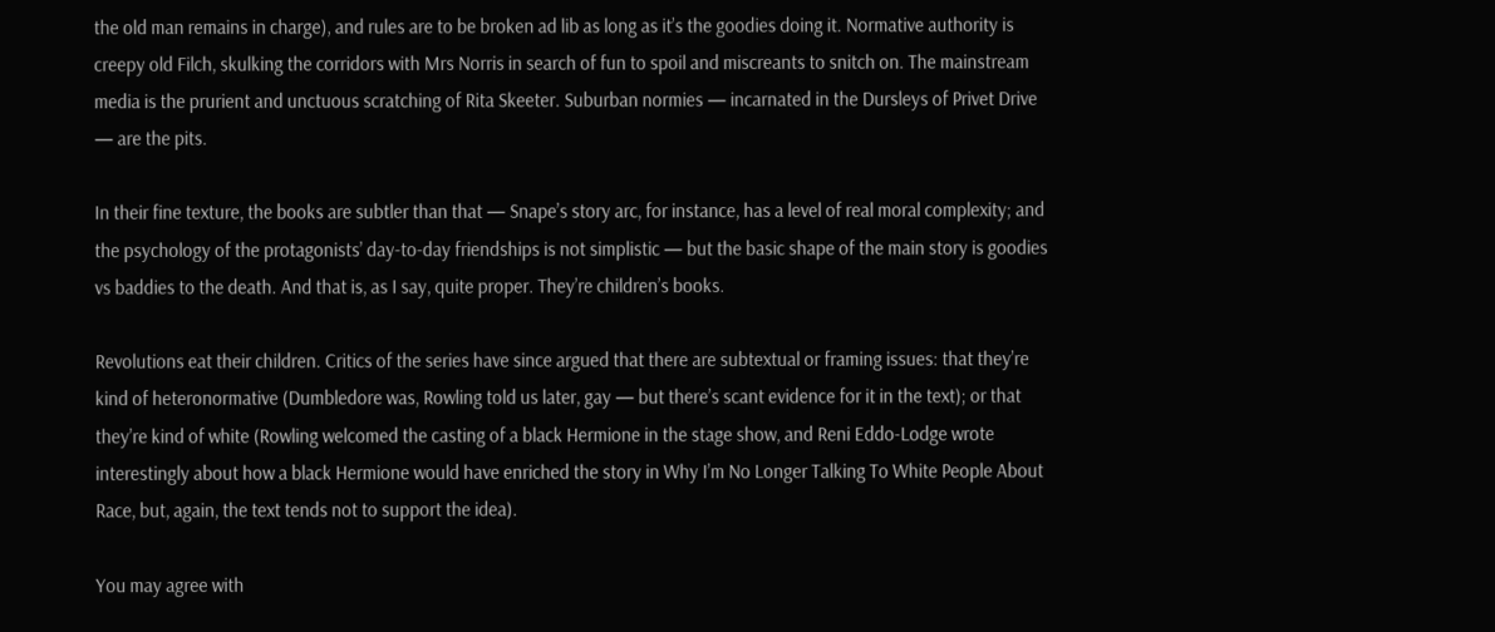the old man remains in charge), and rules are to be broken ad lib as long as it’s the goodies doing it. Normative authority is creepy old Filch, skulking the corridors with Mrs Norris in search of fun to spoil and miscreants to snitch on. The mainstream media is the prurient and unctuous scratching of Rita Skeeter. Suburban normies — incarnated in the Dursleys of Privet Drive — are the pits.

In their fine texture, the books are subtler than that — Snape’s story arc, for instance, has a level of real moral complexity; and the psychology of the protagonists’ day-to-day friendships is not simplistic — but the basic shape of the main story is goodies vs baddies to the death. And that is, as I say, quite proper. They’re children’s books.

Revolutions eat their children. Critics of the series have since argued that there are subtextual or framing issues: that they’re kind of heteronormative (Dumbledore was, Rowling told us later, gay — but there’s scant evidence for it in the text); or that they’re kind of white (Rowling welcomed the casting of a black Hermione in the stage show, and Reni Eddo-Lodge wrote interestingly about how a black Hermione would have enriched the story in Why I’m No Longer Talking To White People About Race, but, again, the text tends not to support the idea).

You may agree with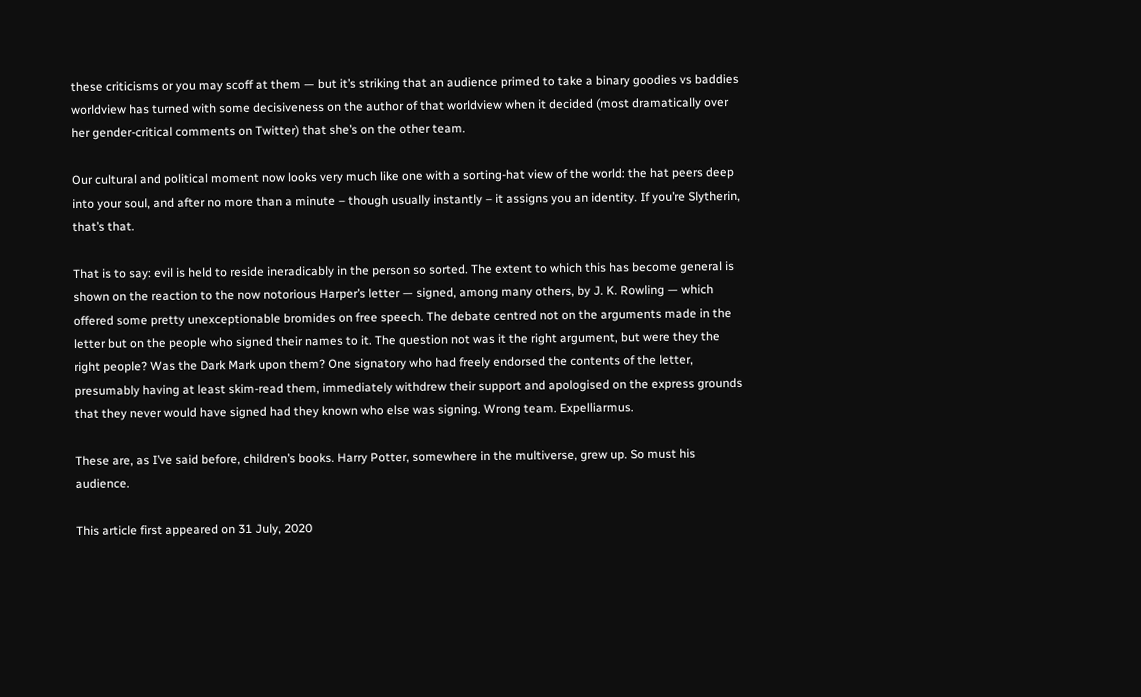these criticisms or you may scoff at them — but it’s striking that an audience primed to take a binary goodies vs baddies worldview has turned with some decisiveness on the author of that worldview when it decided (most dramatically over her gender-critical comments on Twitter) that she’s on the other team.

Our cultural and political moment now looks very much like one with a sorting-hat view of the world: the hat peers deep into your soul, and after no more than a minute – though usually instantly – it assigns you an identity. If you’re Slytherin, that’s that.

That is to say: evil is held to reside ineradicably in the person so sorted. The extent to which this has become general is shown on the reaction to the now notorious Harper’s letter — signed, among many others, by J. K. Rowling — which offered some pretty unexceptionable bromides on free speech. The debate centred not on the arguments made in the letter but on the people who signed their names to it. The question not was it the right argument, but were they the right people? Was the Dark Mark upon them? One signatory who had freely endorsed the contents of the letter, presumably having at least skim-read them, immediately withdrew their support and apologised on the express grounds that they never would have signed had they known who else was signing. Wrong team. Expelliarmus.

These are, as I’ve said before, children’s books. Harry Potter, somewhere in the multiverse, grew up. So must his audience.

This article first appeared on 31 July, 2020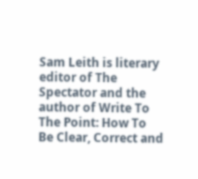Sam Leith is literary editor of The Spectator and the author of Write To The Point: How To Be Clear, Correct and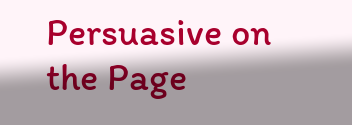Persuasive on the Page